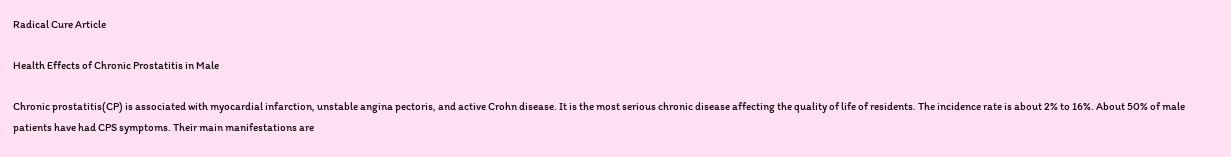Radical Cure Article

Health Effects of Chronic Prostatitis in Male

Chronic prostatitis(CP) is associated with myocardial infarction, unstable angina pectoris, and active Crohn disease. It is the most serious chronic disease affecting the quality of life of residents. The incidence rate is about 2% to 16%. About 50% of male patients have had CPS symptoms. Their main manifestations are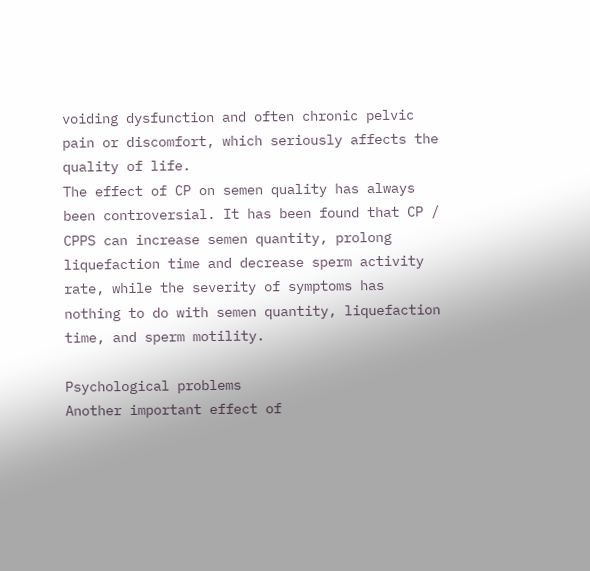voiding dysfunction and often chronic pelvic pain or discomfort, which seriously affects the quality of life.
The effect of CP on semen quality has always been controversial. It has been found that CP / CPPS can increase semen quantity, prolong liquefaction time and decrease sperm activity rate, while the severity of symptoms has nothing to do with semen quantity, liquefaction time, and sperm motility.

Psychological problems
Another important effect of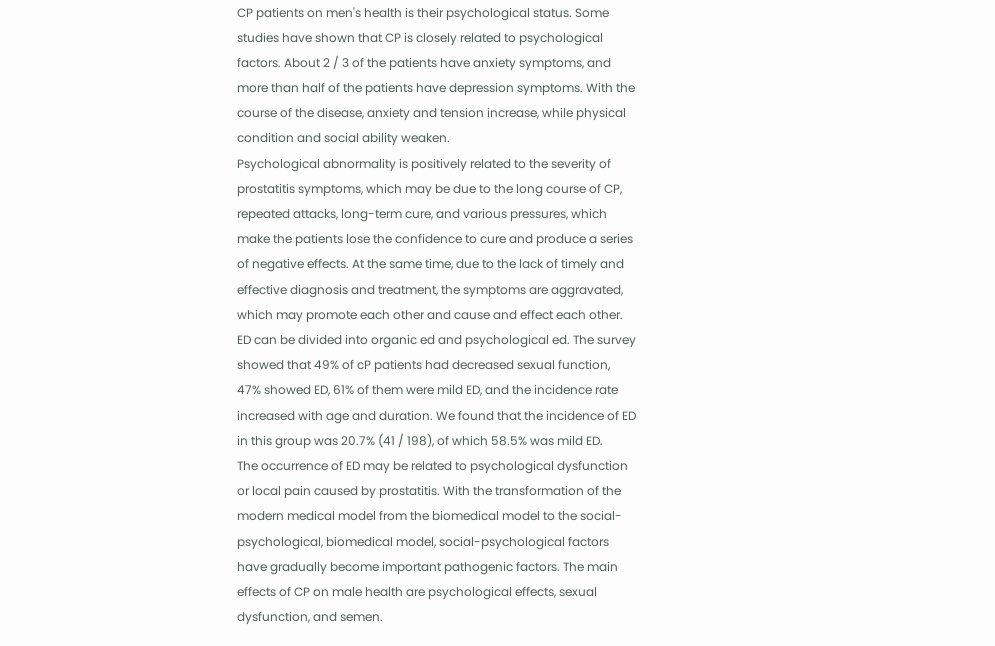CP patients on men's health is their psychological status. Some studies have shown that CP is closely related to psychological factors. About 2 / 3 of the patients have anxiety symptoms, and more than half of the patients have depression symptoms. With the course of the disease, anxiety and tension increase, while physical condition and social ability weaken.
Psychological abnormality is positively related to the severity of prostatitis symptoms, which may be due to the long course of CP, repeated attacks, long-term cure, and various pressures, which make the patients lose the confidence to cure and produce a series of negative effects. At the same time, due to the lack of timely and effective diagnosis and treatment, the symptoms are aggravated, which may promote each other and cause and effect each other.
ED can be divided into organic ed and psychological ed. The survey showed that 49% of cP patients had decreased sexual function, 47% showed ED, 61% of them were mild ED, and the incidence rate increased with age and duration. We found that the incidence of ED in this group was 20.7% (41 / 198), of which 58.5% was mild ED.
The occurrence of ED may be related to psychological dysfunction or local pain caused by prostatitis. With the transformation of the modern medical model from the biomedical model to the social-psychological, biomedical model, social-psychological factors have gradually become important pathogenic factors. The main effects of CP on male health are psychological effects, sexual dysfunction, and semen.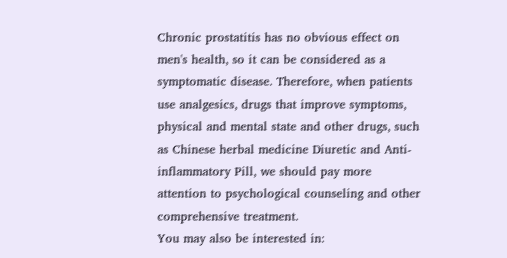Chronic prostatitis has no obvious effect on men's health, so it can be considered as a symptomatic disease. Therefore, when patients use analgesics, drugs that improve symptoms, physical and mental state and other drugs, such as Chinese herbal medicine Diuretic and Anti-inflammatory Pill, we should pay more attention to psychological counseling and other comprehensive treatment.
You may also be interested in: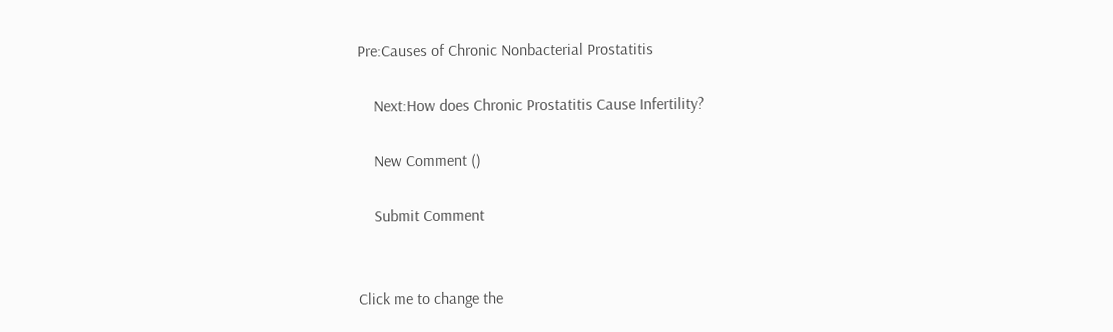Pre:Causes of Chronic Nonbacterial Prostatitis

    Next:How does Chronic Prostatitis Cause Infertility?

    New Comment ()

    Submit Comment


Click me to change the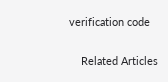verification code

    Related Articles